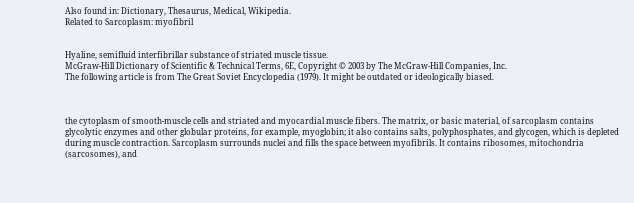Also found in: Dictionary, Thesaurus, Medical, Wikipedia.
Related to Sarcoplasm: myofibril


Hyaline, semifluid interfibrillar substance of striated muscle tissue.
McGraw-Hill Dictionary of Scientific & Technical Terms, 6E, Copyright © 2003 by The McGraw-Hill Companies, Inc.
The following article is from The Great Soviet Encyclopedia (1979). It might be outdated or ideologically biased.



the cytoplasm of smooth-muscle cells and striated and myocardial muscle fibers. The matrix, or basic material, of sarcoplasm contains glycolytic enzymes and other globular proteins, for example, myoglobin; it also contains salts, polyphosphates, and glycogen, which is depleted during muscle contraction. Sarcoplasm surrounds nuclei and fills the space between myofibrils. It contains ribosomes, mitochondria (sarcosomes), and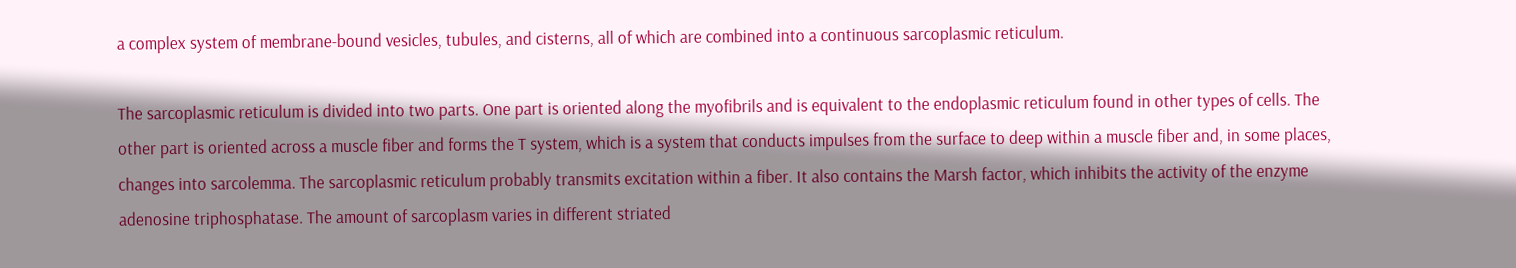a complex system of membrane-bound vesicles, tubules, and cisterns, all of which are combined into a continuous sarcoplasmic reticulum.

The sarcoplasmic reticulum is divided into two parts. One part is oriented along the myofibrils and is equivalent to the endoplasmic reticulum found in other types of cells. The other part is oriented across a muscle fiber and forms the T system, which is a system that conducts impulses from the surface to deep within a muscle fiber and, in some places, changes into sarcolemma. The sarcoplasmic reticulum probably transmits excitation within a fiber. It also contains the Marsh factor, which inhibits the activity of the enzyme adenosine triphosphatase. The amount of sarcoplasm varies in different striated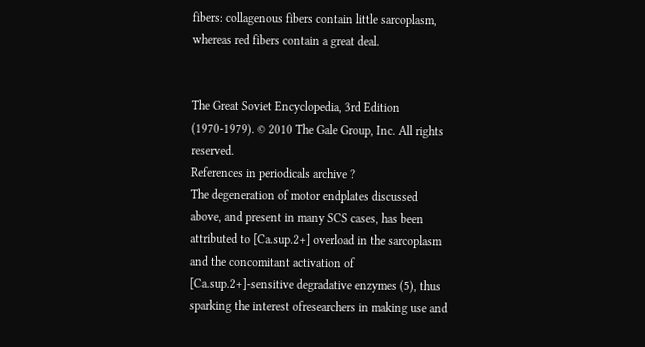fibers: collagenous fibers contain little sarcoplasm, whereas red fibers contain a great deal.


The Great Soviet Encyclopedia, 3rd Edition (1970-1979). © 2010 The Gale Group, Inc. All rights reserved.
References in periodicals archive ?
The degeneration of motor endplates discussed above, and present in many SCS cases, has been attributed to [Ca.sup.2+] overload in the sarcoplasm and the concomitant activation of [Ca.sup.2+]-sensitive degradative enzymes (5), thus sparking the interest ofresearchers in making use and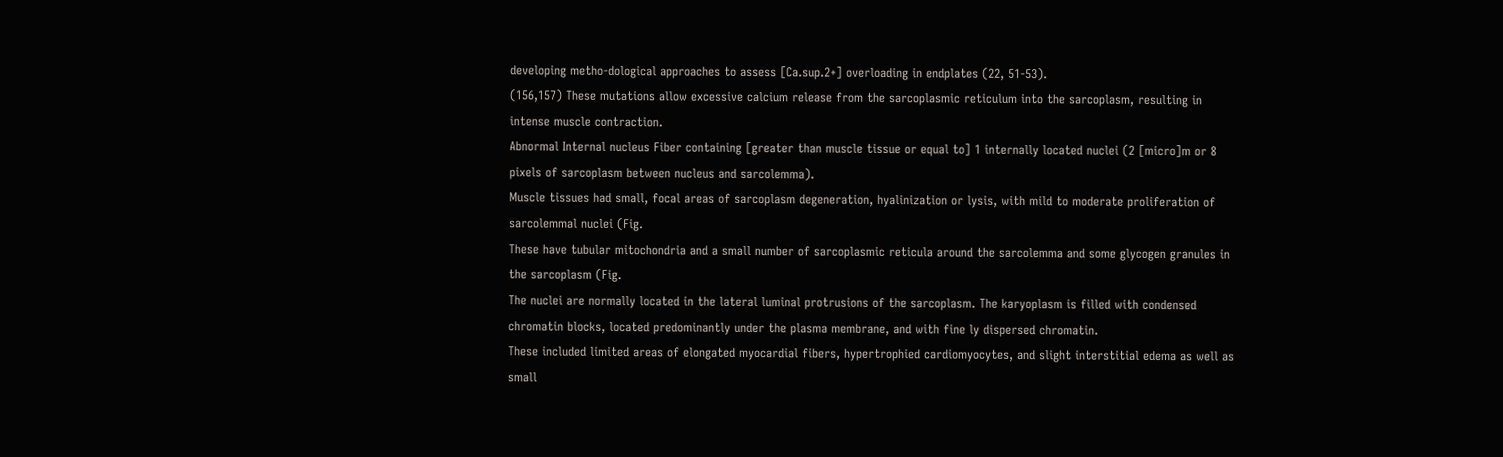developing metho-dological approaches to assess [Ca.sup.2+] overloading in endplates (22, 51-53).
(156,157) These mutations allow excessive calcium release from the sarcoplasmic reticulum into the sarcoplasm, resulting in intense muscle contraction.
Abnormal Internal nucleus Fiber containing [greater than muscle tissue or equal to] 1 internally located nuclei (2 [micro]m or 8 pixels of sarcoplasm between nucleus and sarcolemma).
Muscle tissues had small, focal areas of sarcoplasm degeneration, hyalinization or lysis, with mild to moderate proliferation of sarcolemmal nuclei (Fig.
These have tubular mitochondria and a small number of sarcoplasmic reticula around the sarcolemma and some glycogen granules in the sarcoplasm (Fig.
The nuclei are normally located in the lateral luminal protrusions of the sarcoplasm. The karyoplasm is filled with condensed chromatin blocks, located predominantly under the plasma membrane, and with fine ly dispersed chromatin.
These included limited areas of elongated myocardial fibers, hypertrophied cardiomyocytes, and slight interstitial edema as well as small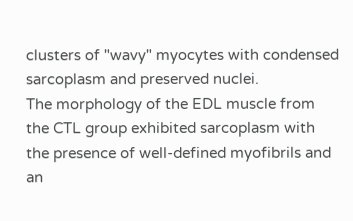clusters of "wavy" myocytes with condensed sarcoplasm and preserved nuclei.
The morphology of the EDL muscle from the CTL group exhibited sarcoplasm with the presence of well-defined myofibrils and an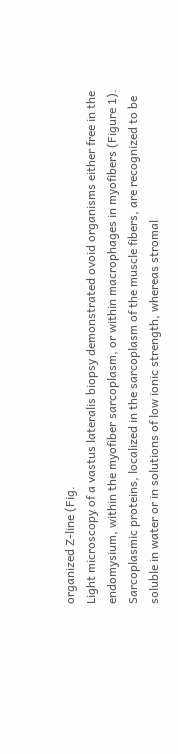organized Z-line (Fig.
Light microscopy of a vastus lateralis biopsy demonstrated ovoid organisms either free in the endomysium, within the myofiber sarcoplasm, or within macrophages in myofibers (Figure 1).
Sarcoplasmic proteins, localized in the sarcoplasm of the muscle fibers, are recognized to be soluble in water or in solutions of low ionic strength, whereas stromal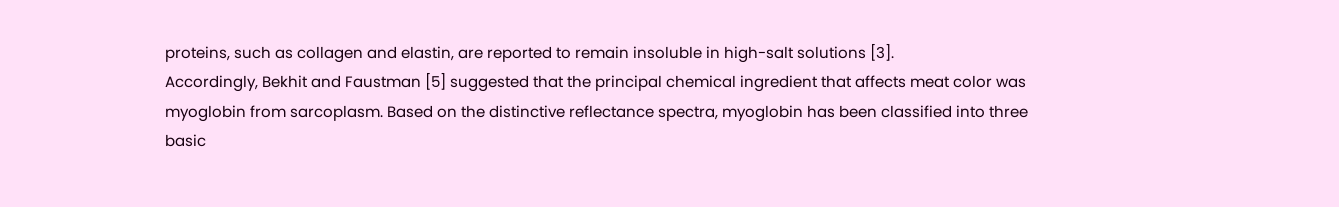proteins, such as collagen and elastin, are reported to remain insoluble in high-salt solutions [3].
Accordingly, Bekhit and Faustman [5] suggested that the principal chemical ingredient that affects meat color was myoglobin from sarcoplasm. Based on the distinctive reflectance spectra, myoglobin has been classified into three basic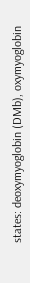states: deoxymyoglobin (DMb), oxymyoglobin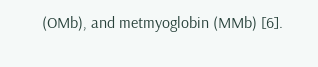(OMb), and metmyoglobin (MMb) [6].